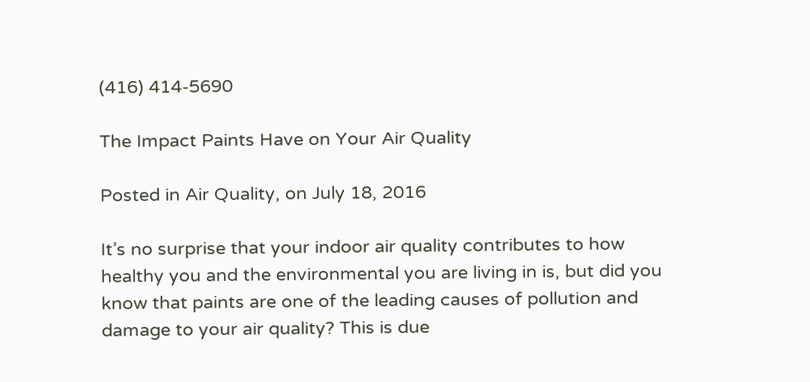(416) 414-5690

The Impact Paints Have on Your Air Quality

Posted in Air Quality, on July 18, 2016

It’s no surprise that your indoor air quality contributes to how healthy you and the environmental you are living in is, but did you know that paints are one of the leading causes of pollution and damage to your air quality? This is due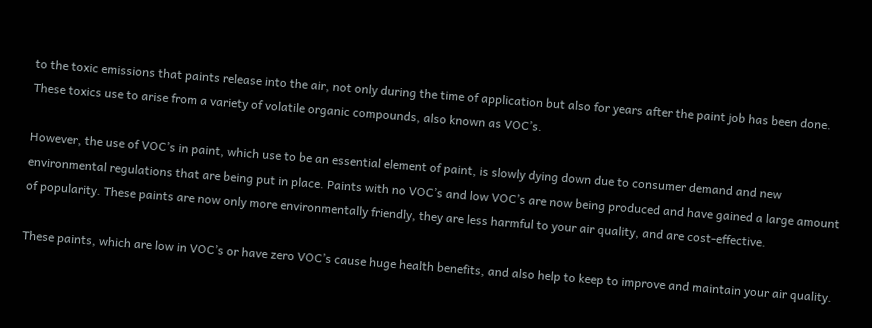to the toxic emissions that paints release into the air, not only during the time of application but also for years after the paint job has been done. These toxics use to arise from a variety of volatile organic compounds, also known as VOC’s.

However, the use of VOC’s in paint, which use to be an essential element of paint, is slowly dying down due to consumer demand and new environmental regulations that are being put in place. Paints with no VOC’s and low VOC’s are now being produced and have gained a large amount of popularity. These paints are now only more environmentally friendly, they are less harmful to your air quality, and are cost-effective.

These paints, which are low in VOC’s or have zero VOC’s cause huge health benefits, and also help to keep to improve and maintain your air quality.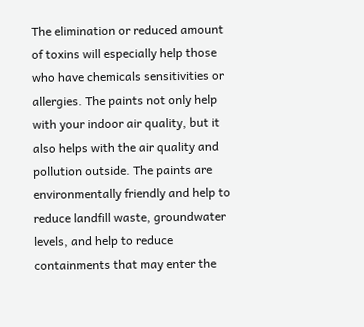The elimination or reduced amount of toxins will especially help those who have chemicals sensitivities or allergies. The paints not only help with your indoor air quality, but it also helps with the air quality and pollution outside. The paints are environmentally friendly and help to reduce landfill waste, groundwater levels, and help to reduce containments that may enter the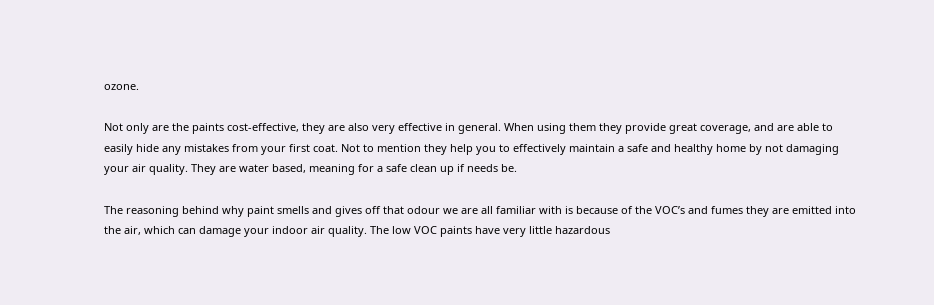ozone.

Not only are the paints cost-effective, they are also very effective in general. When using them they provide great coverage, and are able to easily hide any mistakes from your first coat. Not to mention they help you to effectively maintain a safe and healthy home by not damaging your air quality. They are water based, meaning for a safe clean up if needs be.

The reasoning behind why paint smells and gives off that odour we are all familiar with is because of the VOC’s and fumes they are emitted into the air, which can damage your indoor air quality. The low VOC paints have very little hazardous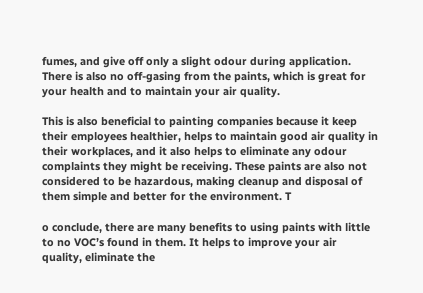fumes, and give off only a slight odour during application. There is also no off-gasing from the paints, which is great for your health and to maintain your air quality.

This is also beneficial to painting companies because it keep their employees healthier, helps to maintain good air quality in their workplaces, and it also helps to eliminate any odour complaints they might be receiving. These paints are also not considered to be hazardous, making cleanup and disposal of them simple and better for the environment. T

o conclude, there are many benefits to using paints with little to no VOC’s found in them. It helps to improve your air quality, eliminate the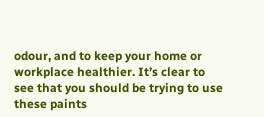odour, and to keep your home or workplace healthier. It’s clear to see that you should be trying to use these paints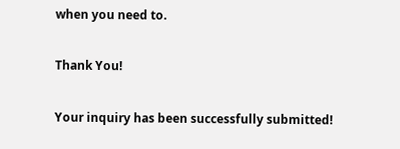when you need to.

Thank You!

Your inquiry has been successfully submitted!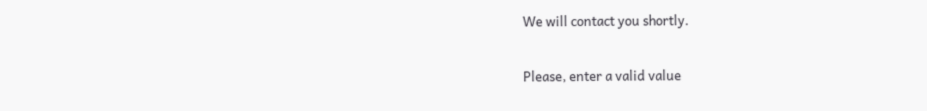We will contact you shortly.

Please, enter a valid value